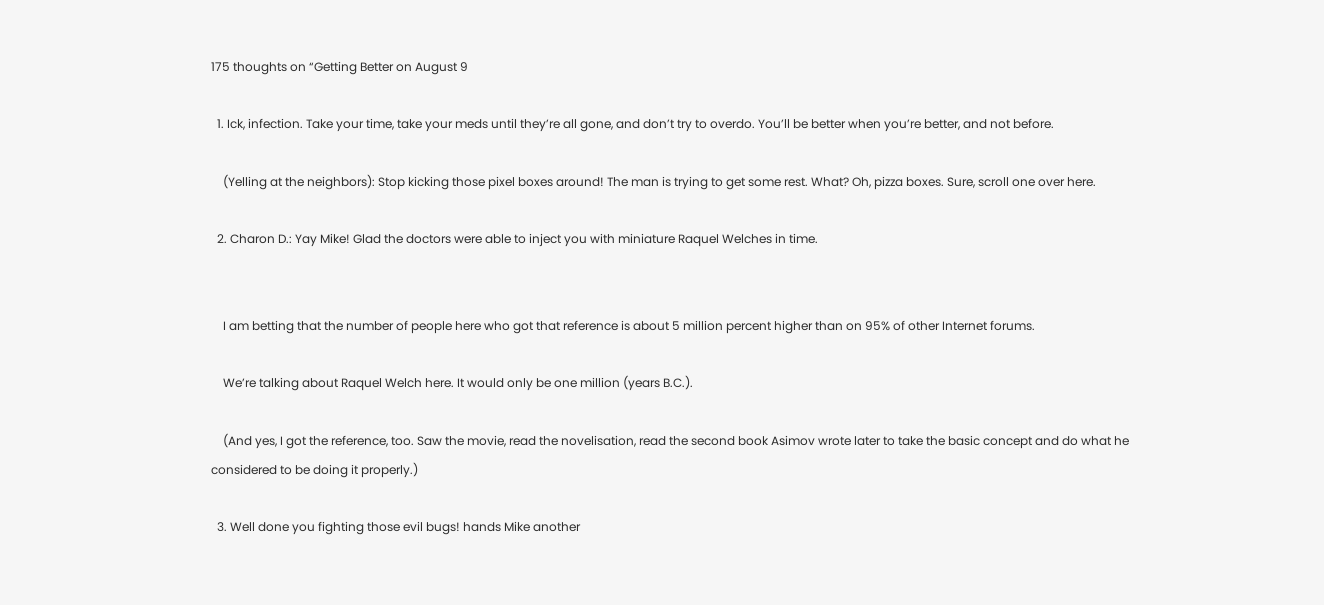175 thoughts on “Getting Better on August 9

  1. Ick, infection. Take your time, take your meds until they’re all gone, and don’t try to overdo. You’ll be better when you’re better, and not before.

    (Yelling at the neighbors): Stop kicking those pixel boxes around! The man is trying to get some rest. What? Oh, pizza boxes. Sure, scroll one over here.

  2. Charon D.: Yay Mike! Glad the doctors were able to inject you with miniature Raquel Welches in time.


    I am betting that the number of people here who got that reference is about 5 million percent higher than on 95% of other Internet forums.

    We’re talking about Raquel Welch here. It would only be one million (years B.C.).

    (And yes, I got the reference, too. Saw the movie, read the novelisation, read the second book Asimov wrote later to take the basic concept and do what he considered to be doing it properly.)

  3. Well done you fighting those evil bugs! hands Mike another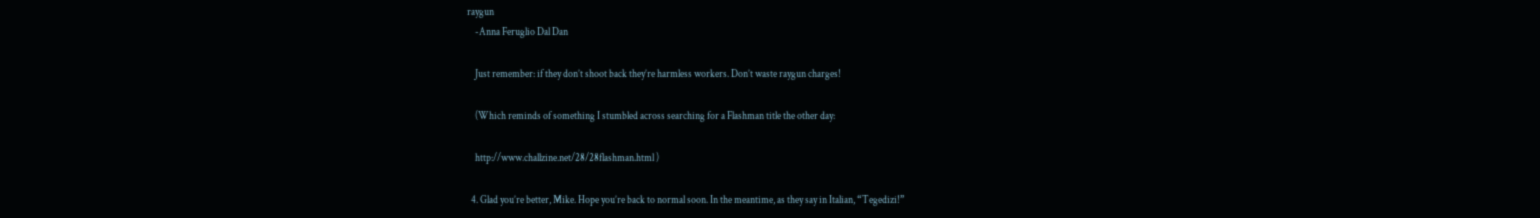raygun
    -Anna Feruglio Dal Dan

    Just remember: if they don’t shoot back they’re harmless workers. Don’t waste raygun charges!

    (Which reminds of something I stumbled across searching for a Flashman title the other day:

    http://www.challzine.net/28/28flashman.html )

  4. Glad you’re better, Mike. Hope you’re back to normal soon. In the meantime, as they say in Italian, “Tegedizi!”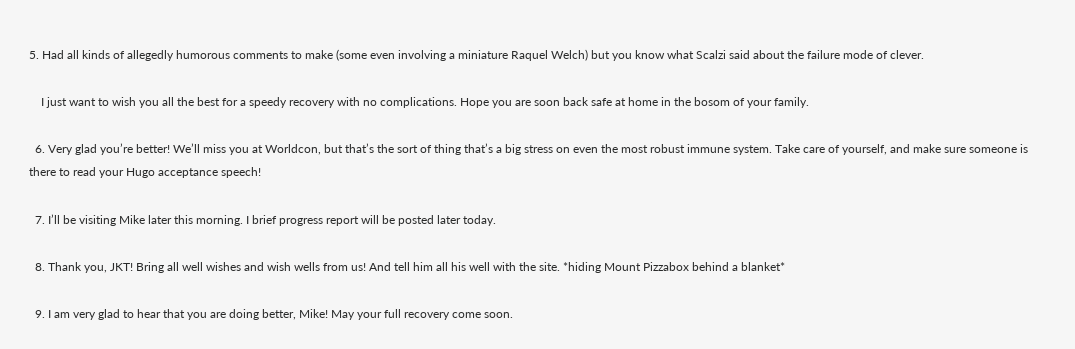5. Had all kinds of allegedly humorous comments to make (some even involving a miniature Raquel Welch) but you know what Scalzi said about the failure mode of clever.

    I just want to wish you all the best for a speedy recovery with no complications. Hope you are soon back safe at home in the bosom of your family.

  6. Very glad you’re better! We’ll miss you at Worldcon, but that’s the sort of thing that’s a big stress on even the most robust immune system. Take care of yourself, and make sure someone is there to read your Hugo acceptance speech!

  7. I’ll be visiting Mike later this morning. I brief progress report will be posted later today.

  8. Thank you, JKT! Bring all well wishes and wish wells from us! And tell him all his well with the site. *hiding Mount Pizzabox behind a blanket*

  9. I am very glad to hear that you are doing better, Mike! May your full recovery come soon.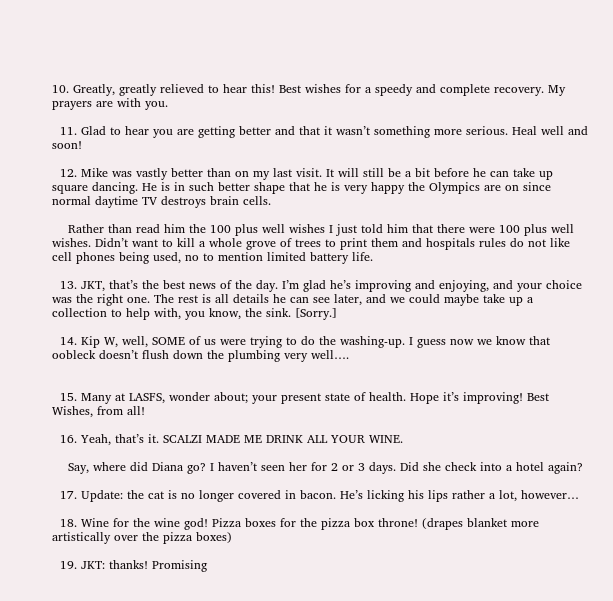10. Greatly, greatly relieved to hear this! Best wishes for a speedy and complete recovery. My prayers are with you.

  11. Glad to hear you are getting better and that it wasn’t something more serious. Heal well and soon!

  12. Mike was vastly better than on my last visit. It will still be a bit before he can take up square dancing. He is in such better shape that he is very happy the Olympics are on since normal daytime TV destroys brain cells.

    Rather than read him the 100 plus well wishes I just told him that there were 100 plus well wishes. Didn’t want to kill a whole grove of trees to print them and hospitals rules do not like cell phones being used, no to mention limited battery life.

  13. JKT, that’s the best news of the day. I’m glad he’s improving and enjoying, and your choice was the right one. The rest is all details he can see later, and we could maybe take up a collection to help with, you know, the sink. [Sorry.]

  14. Kip W, well, SOME of us were trying to do the washing-up. I guess now we know that oobleck doesn’t flush down the plumbing very well….


  15. Many at LASFS, wonder about; your present state of health. Hope it’s improving! Best Wishes, from all!

  16. Yeah, that’s it. SCALZI MADE ME DRINK ALL YOUR WINE.

    Say, where did Diana go? I haven’t seen her for 2 or 3 days. Did she check into a hotel again?

  17. Update: the cat is no longer covered in bacon. He’s licking his lips rather a lot, however…

  18. Wine for the wine god! Pizza boxes for the pizza box throne! (drapes blanket more artistically over the pizza boxes)

  19. JKT: thanks! Promising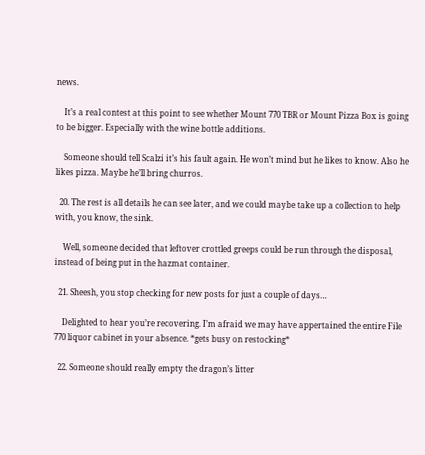news.

    It’s a real contest at this point to see whether Mount 770 TBR or Mount Pizza Box is going to be bigger. Especially with the wine bottle additions.

    Someone should tell Scalzi it’s his fault again. He won’t mind but he likes to know. Also he likes pizza. Maybe he’ll bring churros.

  20. The rest is all details he can see later, and we could maybe take up a collection to help with, you know, the sink.

    Well, someone decided that leftover crottled greeps could be run through the disposal, instead of being put in the hazmat container.

  21. Sheesh, you stop checking for new posts for just a couple of days…

    Delighted to hear you’re recovering. I’m afraid we may have appertained the entire File 770 liquor cabinet in your absence. *gets busy on restocking*

  22. Someone should really empty the dragon’s litter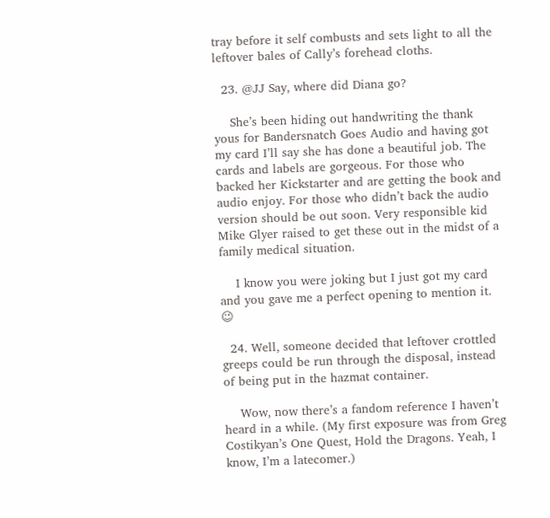tray before it self combusts and sets light to all the leftover bales of Cally’s forehead cloths.

  23. @JJ Say, where did Diana go?

    She’s been hiding out handwriting the thank yous for Bandersnatch Goes Audio and having got my card I’ll say she has done a beautiful job. The cards and labels are gorgeous. For those who backed her Kickstarter and are getting the book and audio enjoy. For those who didn’t back the audio version should be out soon. Very responsible kid Mike Glyer raised to get these out in the midst of a family medical situation.

    I know you were joking but I just got my card and you gave me a perfect opening to mention it. 😉

  24. Well, someone decided that leftover crottled greeps could be run through the disposal, instead of being put in the hazmat container.

    Wow, now there’s a fandom reference I haven’t heard in a while. (My first exposure was from Greg Costikyan’s One Quest, Hold the Dragons. Yeah, I know, I’m a latecomer.)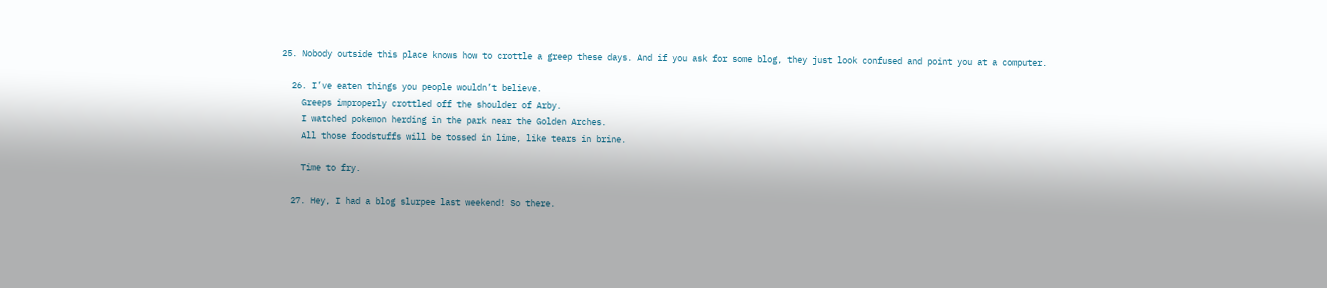25. Nobody outside this place knows how to crottle a greep these days. And if you ask for some blog, they just look confused and point you at a computer.

  26. I’ve eaten things you people wouldn’t believe.
    Greeps improperly crottled off the shoulder of Arby.
    I watched pokemon herding in the park near the Golden Arches.
    All those foodstuffs will be tossed in lime, like tears in brine.

    Time to fry.

  27. Hey, I had a blog slurpee last weekend! So there.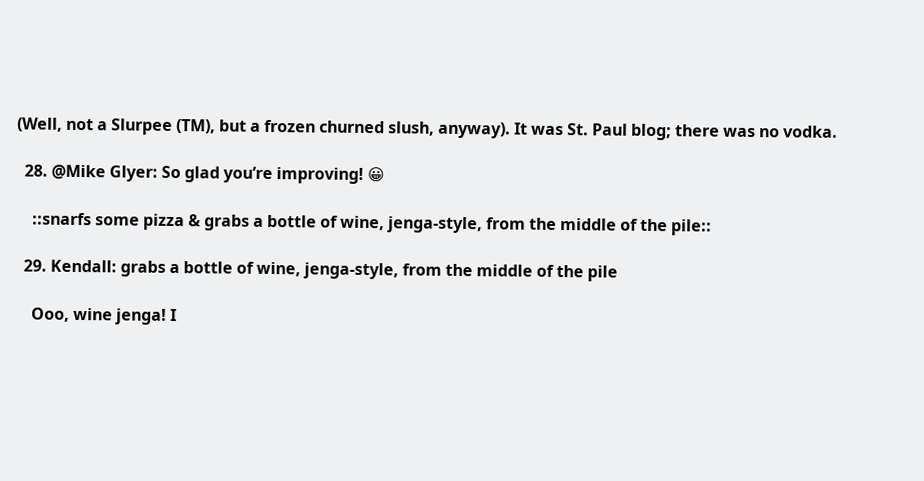(Well, not a Slurpee (TM), but a frozen churned slush, anyway). It was St. Paul blog; there was no vodka.

  28. @Mike Glyer: So glad you’re improving! 😀

    ::snarfs some pizza & grabs a bottle of wine, jenga-style, from the middle of the pile::

  29. Kendall: grabs a bottle of wine, jenga-style, from the middle of the pile

    Ooo, wine jenga! I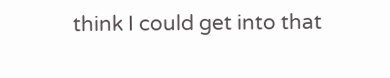think I could get into that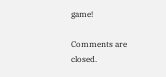game!

Comments are closed.